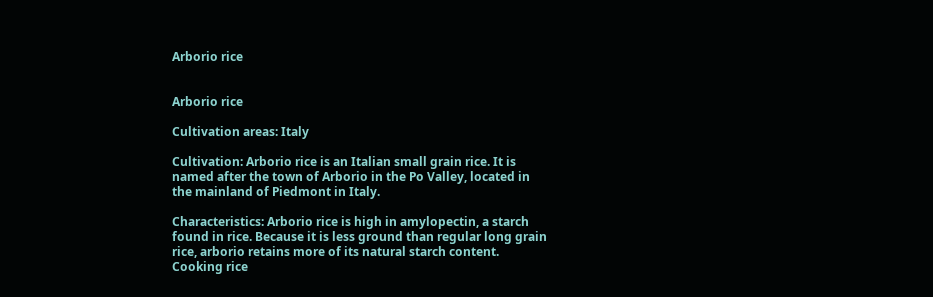Arborio rice


Arborio rice

Cultivation areas: Italy

Cultivation: Arborio rice is an Italian small grain rice. It is named after the town of Arborio in the Po Valley, located in the mainland of Piedmont in Italy.

Characteristics: Arborio rice is high in amylopectin, a starch found in rice. Because it is less ground than regular long grain rice, arborio retains more of its natural starch content. Cooking rice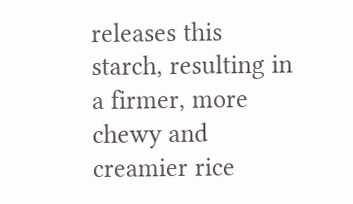releases this starch, resulting in a firmer, more chewy and creamier rice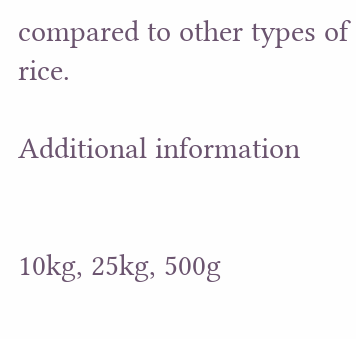compared to other types of rice.

Additional information


10kg, 25kg, 500g